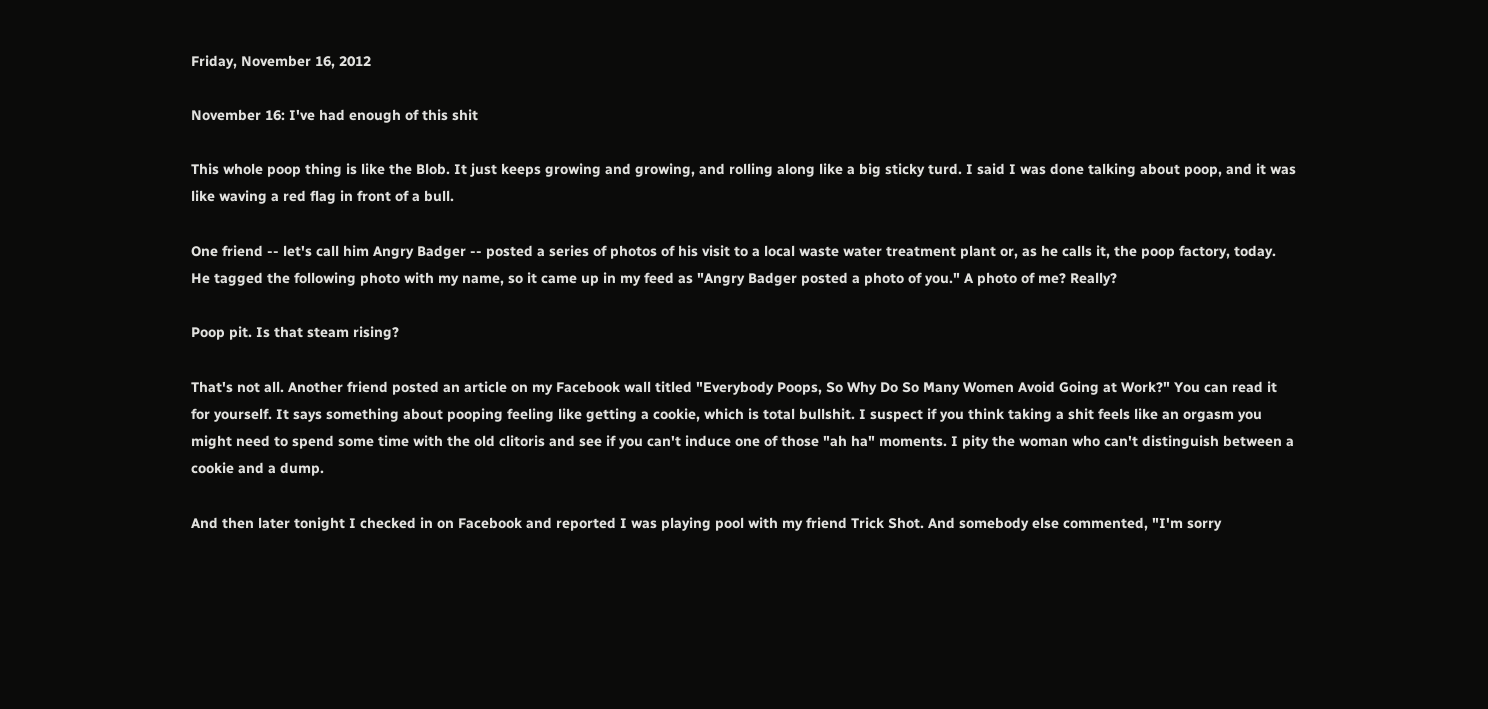Friday, November 16, 2012

November 16: I've had enough of this shit

This whole poop thing is like the Blob. It just keeps growing and growing, and rolling along like a big sticky turd. I said I was done talking about poop, and it was like waving a red flag in front of a bull.

One friend -- let's call him Angry Badger -- posted a series of photos of his visit to a local waste water treatment plant or, as he calls it, the poop factory, today. He tagged the following photo with my name, so it came up in my feed as "Angry Badger posted a photo of you." A photo of me? Really?

Poop pit. Is that steam rising?

That's not all. Another friend posted an article on my Facebook wall titled "Everybody Poops, So Why Do So Many Women Avoid Going at Work?" You can read it for yourself. It says something about pooping feeling like getting a cookie, which is total bullshit. I suspect if you think taking a shit feels like an orgasm you might need to spend some time with the old clitoris and see if you can't induce one of those "ah ha" moments. I pity the woman who can't distinguish between a cookie and a dump.

And then later tonight I checked in on Facebook and reported I was playing pool with my friend Trick Shot. And somebody else commented, "I'm sorry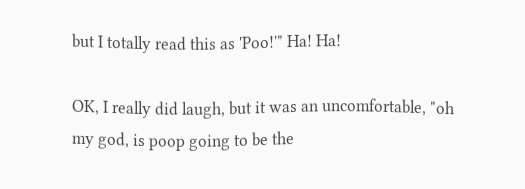but I totally read this as 'Poo!'" Ha! Ha!

OK, I really did laugh, but it was an uncomfortable, "oh my god, is poop going to be the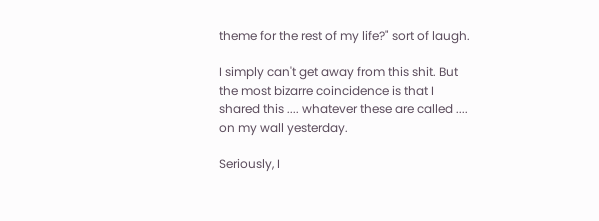theme for the rest of my life?" sort of laugh.

I simply can't get away from this shit. But the most bizarre coincidence is that I shared this .... whatever these are called .... on my wall yesterday.

Seriously, I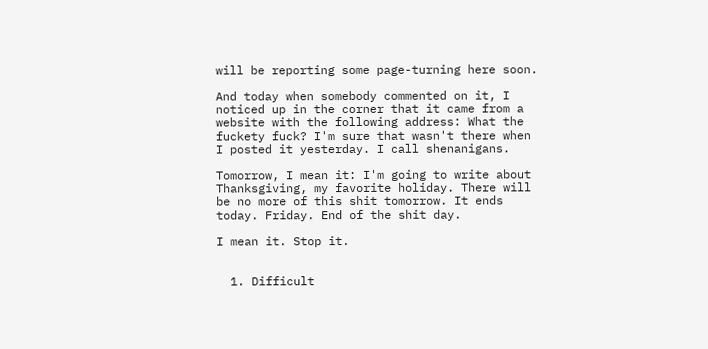will be reporting some page-turning here soon.

And today when somebody commented on it, I noticed up in the corner that it came from a website with the following address: What the fuckety fuck? I'm sure that wasn't there when I posted it yesterday. I call shenanigans.

Tomorrow, I mean it: I'm going to write about Thanksgiving, my favorite holiday. There will be no more of this shit tomorrow. It ends today. Friday. End of the shit day.

I mean it. Stop it.


  1. Difficult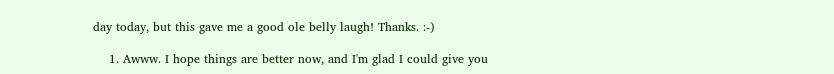day today, but this gave me a good ole belly laugh! Thanks. :-)

    1. Awww. I hope things are better now, and I'm glad I could give you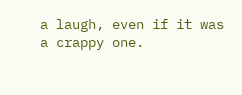a laugh, even if it was a crappy one.